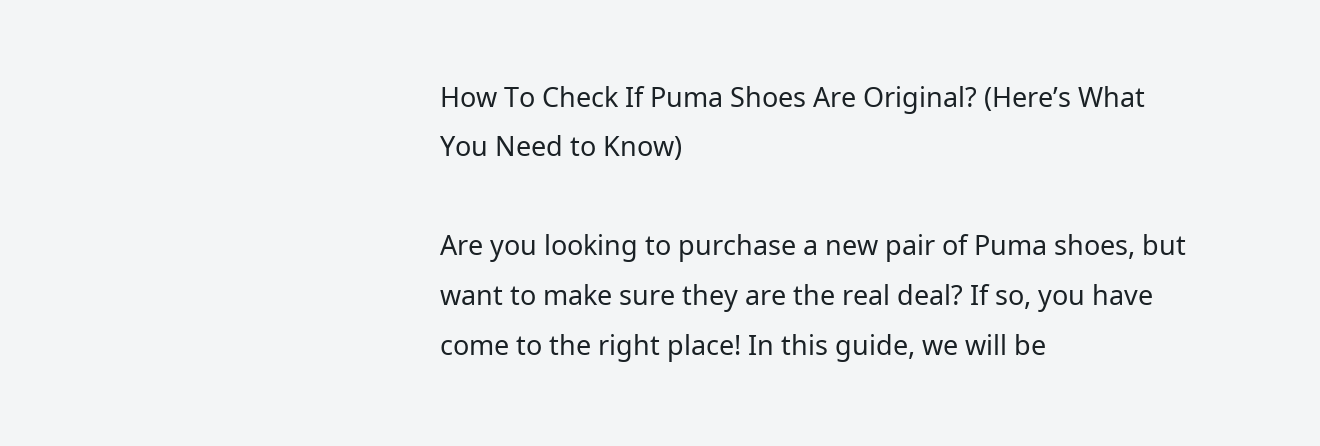How To Check If Puma Shoes Are Original? (Here’s What You Need to Know)

Are you looking to purchase a new pair of Puma shoes, but want to make sure they are the real deal? If so, you have come to the right place! In this guide, we will be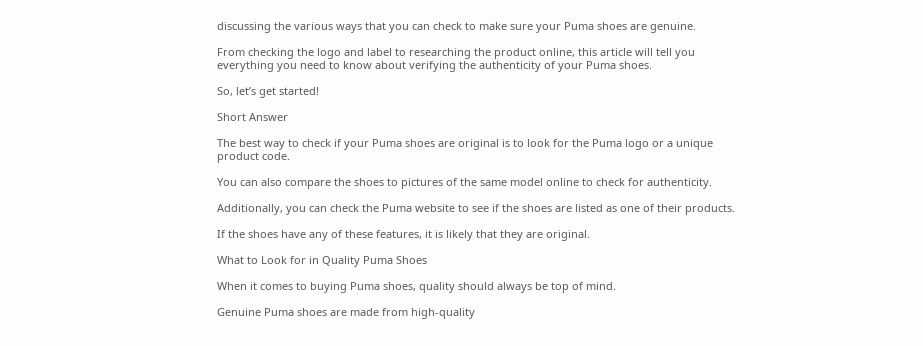discussing the various ways that you can check to make sure your Puma shoes are genuine.

From checking the logo and label to researching the product online, this article will tell you everything you need to know about verifying the authenticity of your Puma shoes.

So, let’s get started!

Short Answer

The best way to check if your Puma shoes are original is to look for the Puma logo or a unique product code.

You can also compare the shoes to pictures of the same model online to check for authenticity.

Additionally, you can check the Puma website to see if the shoes are listed as one of their products.

If the shoes have any of these features, it is likely that they are original.

What to Look for in Quality Puma Shoes

When it comes to buying Puma shoes, quality should always be top of mind.

Genuine Puma shoes are made from high-quality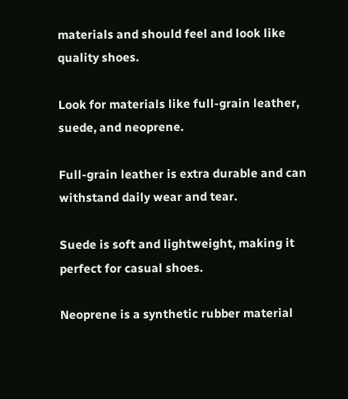materials and should feel and look like quality shoes.

Look for materials like full-grain leather, suede, and neoprene.

Full-grain leather is extra durable and can withstand daily wear and tear.

Suede is soft and lightweight, making it perfect for casual shoes.

Neoprene is a synthetic rubber material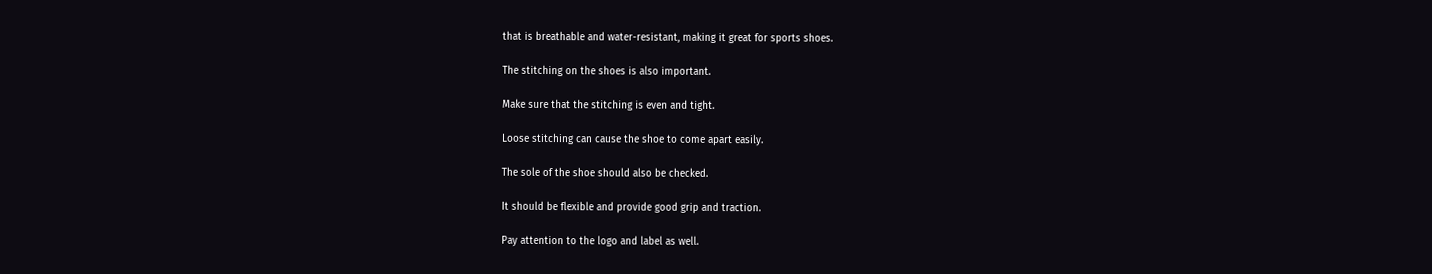that is breathable and water-resistant, making it great for sports shoes.

The stitching on the shoes is also important.

Make sure that the stitching is even and tight.

Loose stitching can cause the shoe to come apart easily.

The sole of the shoe should also be checked.

It should be flexible and provide good grip and traction.

Pay attention to the logo and label as well.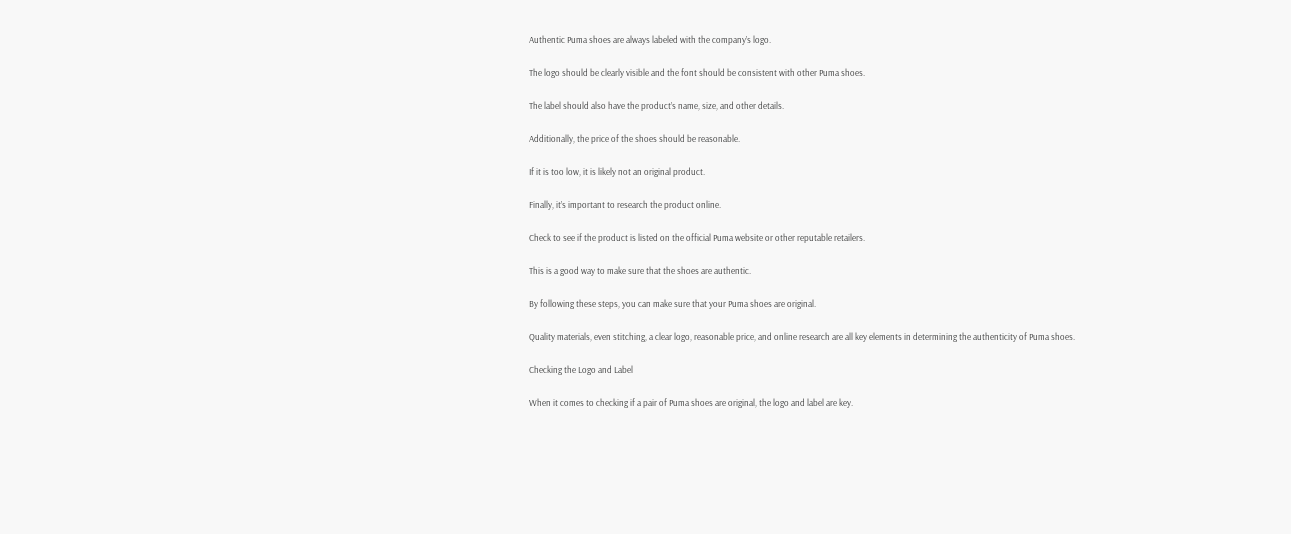Authentic Puma shoes are always labeled with the company’s logo.

The logo should be clearly visible and the font should be consistent with other Puma shoes.

The label should also have the product’s name, size, and other details.

Additionally, the price of the shoes should be reasonable.

If it is too low, it is likely not an original product.

Finally, it’s important to research the product online.

Check to see if the product is listed on the official Puma website or other reputable retailers.

This is a good way to make sure that the shoes are authentic.

By following these steps, you can make sure that your Puma shoes are original.

Quality materials, even stitching, a clear logo, reasonable price, and online research are all key elements in determining the authenticity of Puma shoes.

Checking the Logo and Label

When it comes to checking if a pair of Puma shoes are original, the logo and label are key.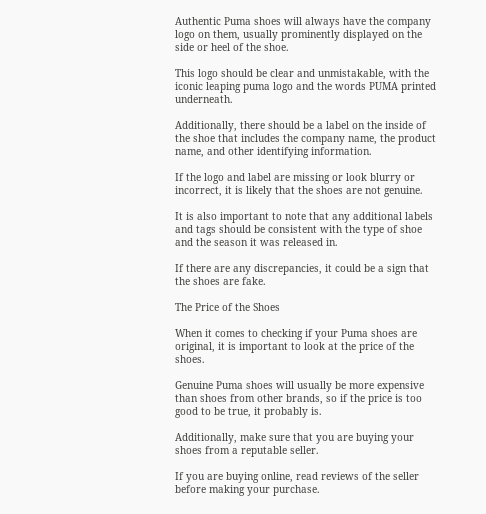Authentic Puma shoes will always have the company logo on them, usually prominently displayed on the side or heel of the shoe.

This logo should be clear and unmistakable, with the iconic leaping puma logo and the words PUMA printed underneath.

Additionally, there should be a label on the inside of the shoe that includes the company name, the product name, and other identifying information.

If the logo and label are missing or look blurry or incorrect, it is likely that the shoes are not genuine.

It is also important to note that any additional labels and tags should be consistent with the type of shoe and the season it was released in.

If there are any discrepancies, it could be a sign that the shoes are fake.

The Price of the Shoes

When it comes to checking if your Puma shoes are original, it is important to look at the price of the shoes.

Genuine Puma shoes will usually be more expensive than shoes from other brands, so if the price is too good to be true, it probably is.

Additionally, make sure that you are buying your shoes from a reputable seller.

If you are buying online, read reviews of the seller before making your purchase.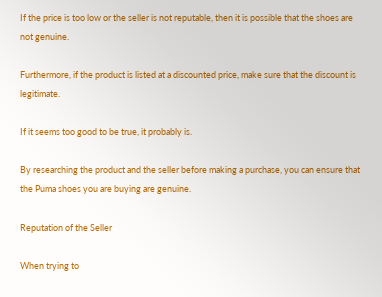If the price is too low or the seller is not reputable, then it is possible that the shoes are not genuine.

Furthermore, if the product is listed at a discounted price, make sure that the discount is legitimate.

If it seems too good to be true, it probably is.

By researching the product and the seller before making a purchase, you can ensure that the Puma shoes you are buying are genuine.

Reputation of the Seller

When trying to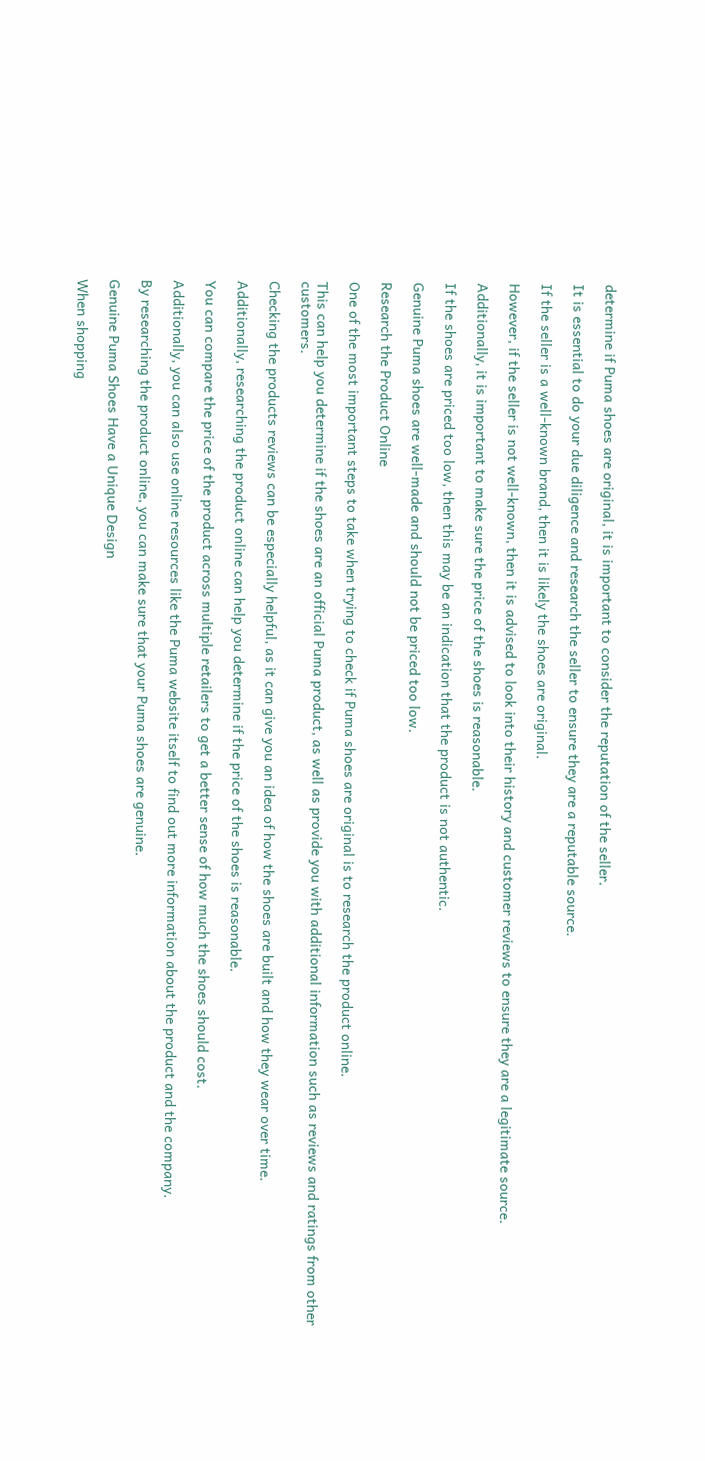determine if Puma shoes are original, it is important to consider the reputation of the seller.

It is essential to do your due diligence and research the seller to ensure they are a reputable source.

If the seller is a well-known brand, then it is likely the shoes are original.

However, if the seller is not well-known, then it is advised to look into their history and customer reviews to ensure they are a legitimate source.

Additionally, it is important to make sure the price of the shoes is reasonable.

If the shoes are priced too low, then this may be an indication that the product is not authentic.

Genuine Puma shoes are well-made and should not be priced too low.

Research the Product Online

One of the most important steps to take when trying to check if Puma shoes are original is to research the product online.

This can help you determine if the shoes are an official Puma product, as well as provide you with additional information such as reviews and ratings from other customers.

Checking the products reviews can be especially helpful, as it can give you an idea of how the shoes are built and how they wear over time.

Additionally, researching the product online can help you determine if the price of the shoes is reasonable.

You can compare the price of the product across multiple retailers to get a better sense of how much the shoes should cost.

Additionally, you can also use online resources like the Puma website itself to find out more information about the product and the company.

By researching the product online, you can make sure that your Puma shoes are genuine.

Genuine Puma Shoes Have a Unique Design

When shopping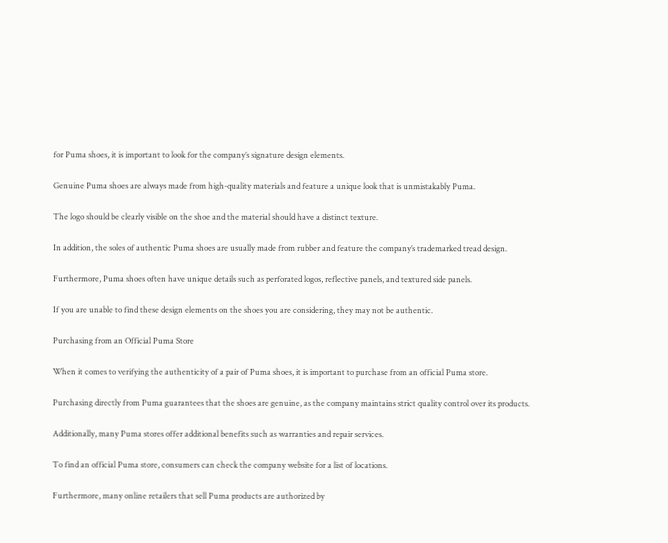for Puma shoes, it is important to look for the company’s signature design elements.

Genuine Puma shoes are always made from high-quality materials and feature a unique look that is unmistakably Puma.

The logo should be clearly visible on the shoe and the material should have a distinct texture.

In addition, the soles of authentic Puma shoes are usually made from rubber and feature the company’s trademarked tread design.

Furthermore, Puma shoes often have unique details such as perforated logos, reflective panels, and textured side panels.

If you are unable to find these design elements on the shoes you are considering, they may not be authentic.

Purchasing from an Official Puma Store

When it comes to verifying the authenticity of a pair of Puma shoes, it is important to purchase from an official Puma store.

Purchasing directly from Puma guarantees that the shoes are genuine, as the company maintains strict quality control over its products.

Additionally, many Puma stores offer additional benefits such as warranties and repair services.

To find an official Puma store, consumers can check the company website for a list of locations.

Furthermore, many online retailers that sell Puma products are authorized by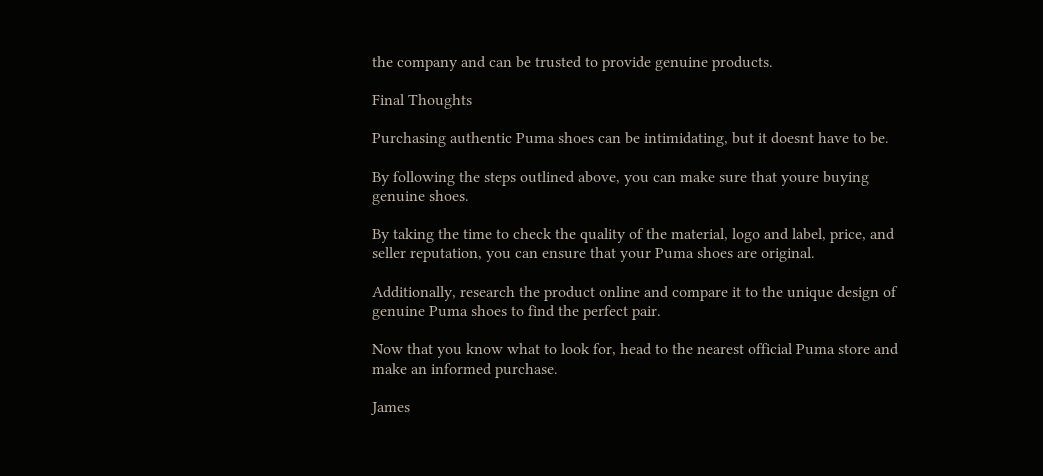the company and can be trusted to provide genuine products.

Final Thoughts

Purchasing authentic Puma shoes can be intimidating, but it doesnt have to be.

By following the steps outlined above, you can make sure that youre buying genuine shoes.

By taking the time to check the quality of the material, logo and label, price, and seller reputation, you can ensure that your Puma shoes are original.

Additionally, research the product online and compare it to the unique design of genuine Puma shoes to find the perfect pair.

Now that you know what to look for, head to the nearest official Puma store and make an informed purchase.

James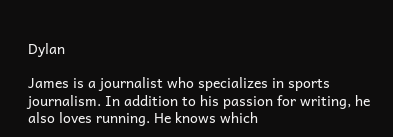Dylan

James is a journalist who specializes in sports journalism. In addition to his passion for writing, he also loves running. He knows which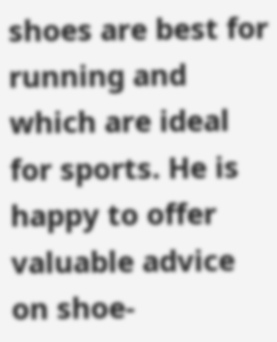shoes are best for running and which are ideal for sports. He is happy to offer valuable advice on shoe-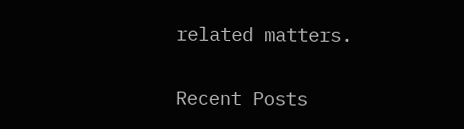related matters.

Recent Posts